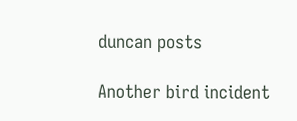duncan posts

Another bird incident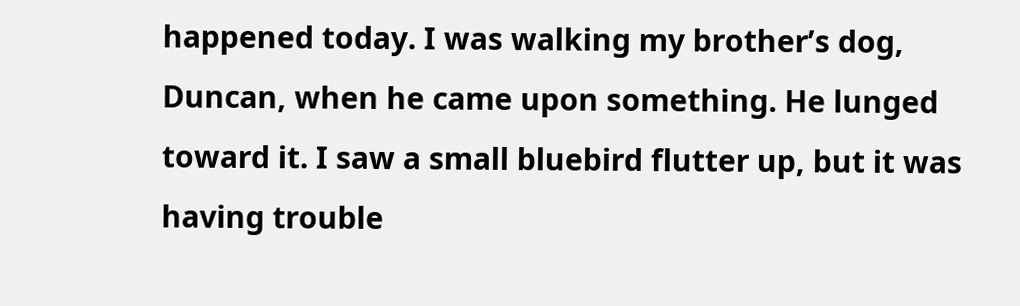happened today. I was walking my brother’s dog, Duncan, when he came upon something. He lunged toward it. I saw a small bluebird flutter up, but it was having trouble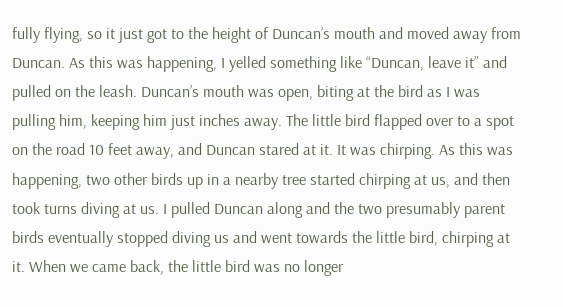fully flying, so it just got to the height of Duncan’s mouth and moved away from Duncan. As this was happening, I yelled something like “Duncan, leave it” and pulled on the leash. Duncan’s mouth was open, biting at the bird as I was pulling him, keeping him just inches away. The little bird flapped over to a spot on the road 10 feet away, and Duncan stared at it. It was chirping. As this was happening, two other birds up in a nearby tree started chirping at us, and then took turns diving at us. I pulled Duncan along and the two presumably parent birds eventually stopped diving us and went towards the little bird, chirping at it. When we came back, the little bird was no longer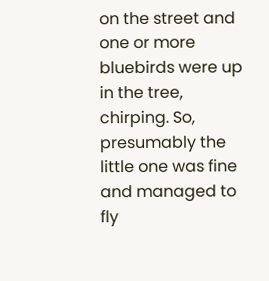on the street and one or more bluebirds were up in the tree, chirping. So, presumably the little one was fine and managed to fly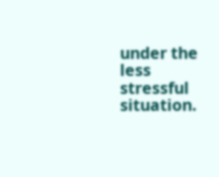under the less stressful situation.